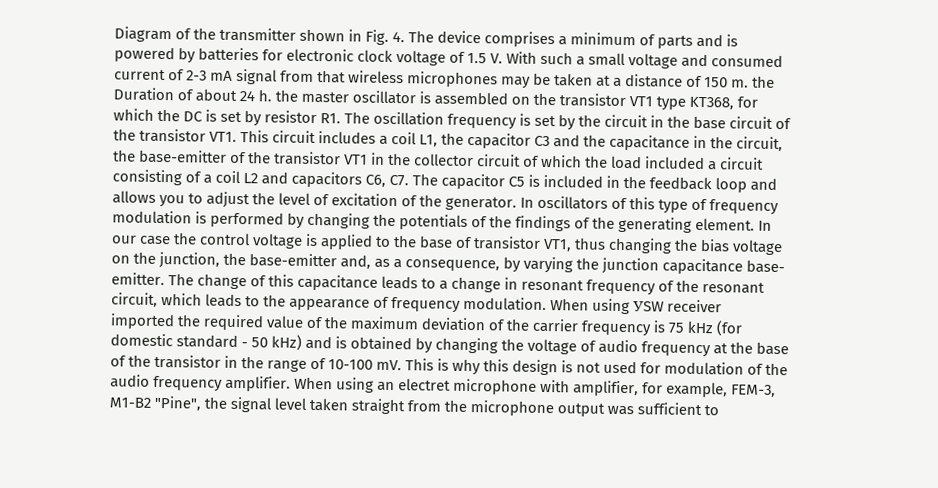Diagram of the transmitter shown in Fig. 4. The device comprises a minimum of parts and is powered by batteries for electronic clock voltage of 1.5 V. With such a small voltage and consumed current of 2-3 mA signal from that wireless microphones may be taken at a distance of 150 m. the Duration of about 24 h. the master oscillator is assembled on the transistor VT1 type KT368, for which the DC is set by resistor R1. The oscillation frequency is set by the circuit in the base circuit of the transistor VT1. This circuit includes a coil L1, the capacitor C3 and the capacitance in the circuit, the base-emitter of the transistor VT1 in the collector circuit of which the load included a circuit consisting of a coil L2 and capacitors C6, C7. The capacitor C5 is included in the feedback loop and allows you to adjust the level of excitation of the generator. In oscillators of this type of frequency modulation is performed by changing the potentials of the findings of the generating element. In our case the control voltage is applied to the base of transistor VT1, thus changing the bias voltage on the junction, the base-emitter and, as a consequence, by varying the junction capacitance base-emitter. The change of this capacitance leads to a change in resonant frequency of the resonant circuit, which leads to the appearance of frequency modulation. When using УSW receiver imported the required value of the maximum deviation of the carrier frequency is 75 kHz (for domestic standard - 50 kHz) and is obtained by changing the voltage of audio frequency at the base of the transistor in the range of 10-100 mV. This is why this design is not used for modulation of the audio frequency amplifier. When using an electret microphone with amplifier, for example, FEM-3, M1-B2 "Pine", the signal level taken straight from the microphone output was sufficient to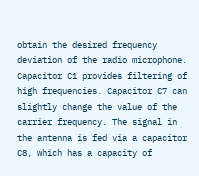obtain the desired frequency deviation of the radio microphone. Capacitor C1 provides filtering of high frequencies. Capacitor C7 can slightly change the value of the carrier frequency. The signal in the antenna is fed via a capacitor C8, which has a capacity of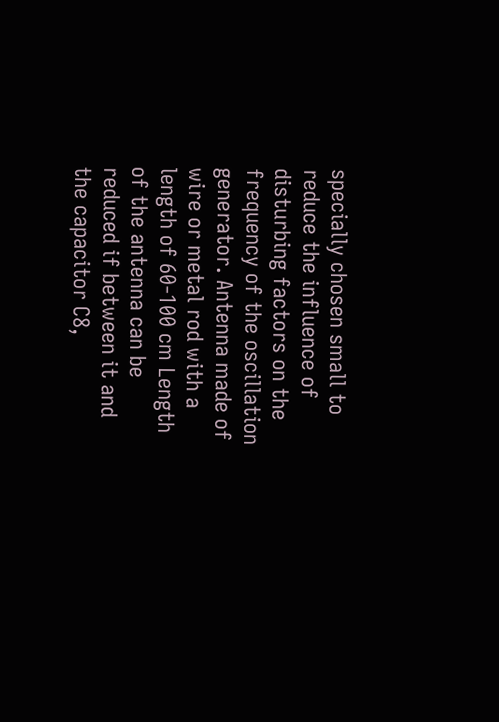specially chosen small to reduce the influence of disturbing factors on the frequency of the oscillation generator. Antenna made of wire or metal rod with a length of 60-100 cm Length of the antenna can be reduced if between it and the capacitor C8,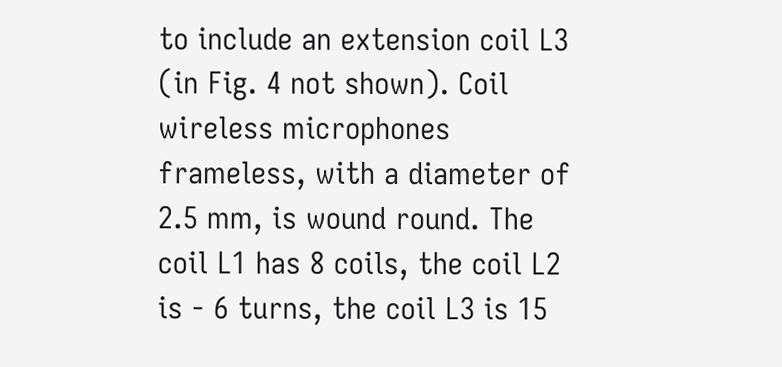to include an extension coil L3 (in Fig. 4 not shown). Coil wireless microphones frameless, with a diameter of 2.5 mm, is wound round. The coil L1 has 8 coils, the coil L2 is - 6 turns, the coil L3 is 15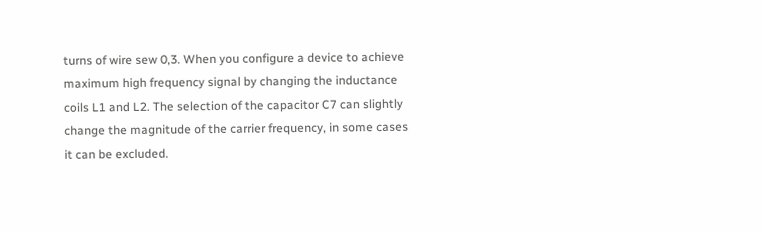turns of wire sew 0,3. When you configure a device to achieve maximum high frequency signal by changing the inductance coils L1 and L2. The selection of the capacitor C7 can slightly change the magnitude of the carrier frequency, in some cases it can be excluded.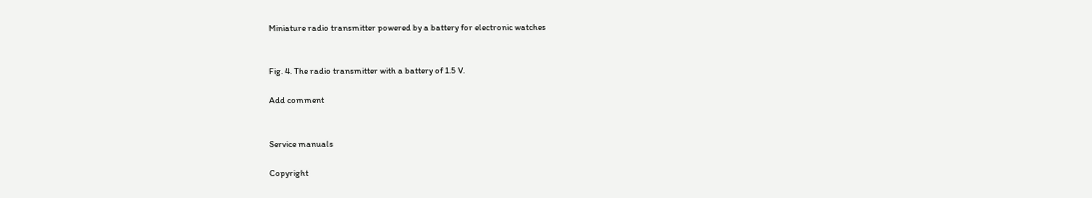Miniature radio transmitter powered by a battery for electronic watches


Fig. 4. The radio transmitter with a battery of 1.5 V.

Add comment


Service manuals

Copyright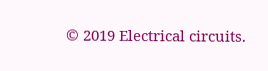© 2019 Electrical circuits.